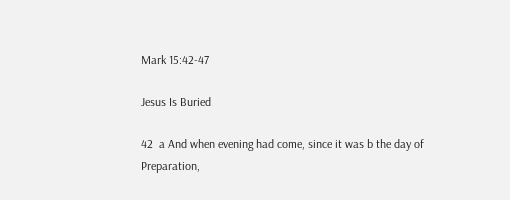Mark 15:42-47

Jesus Is Buried

42  a And when evening had come, since it was b the day of Preparation,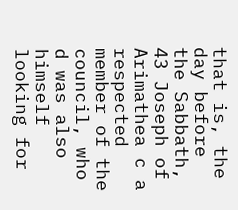that is, the day before the Sabbath, 43 Joseph of Arimathea c a respected member of the council, who d was also himself looking for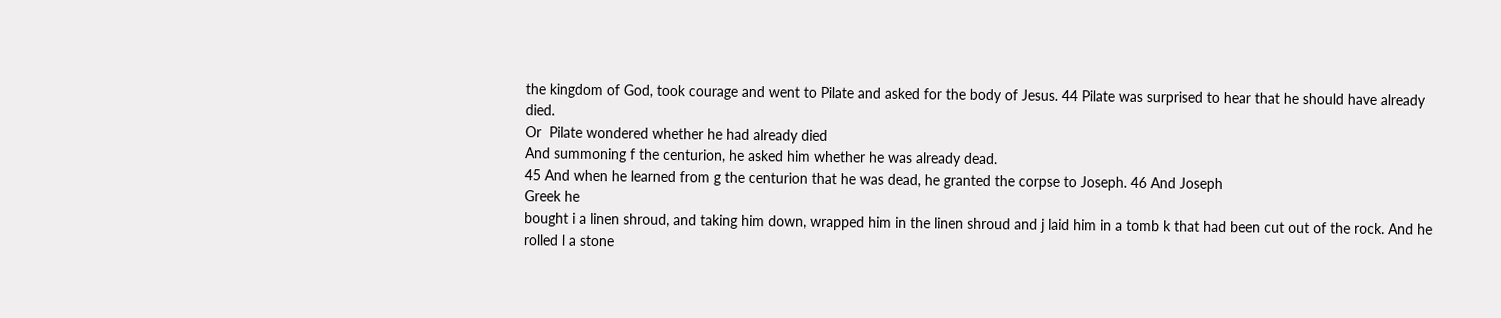the kingdom of God, took courage and went to Pilate and asked for the body of Jesus. 44 Pilate was surprised to hear that he should have already died.
Or  Pilate wondered whether he had already died
And summoning f the centurion, he asked him whether he was already dead.
45 And when he learned from g the centurion that he was dead, he granted the corpse to Joseph. 46 And Joseph
Greek he
bought i a linen shroud, and taking him down, wrapped him in the linen shroud and j laid him in a tomb k that had been cut out of the rock. And he rolled l a stone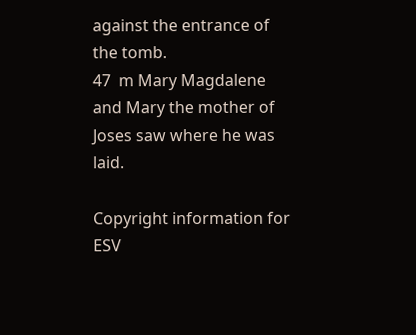against the entrance of the tomb.
47  m Mary Magdalene and Mary the mother of Joses saw where he was laid.

Copyright information for ESV